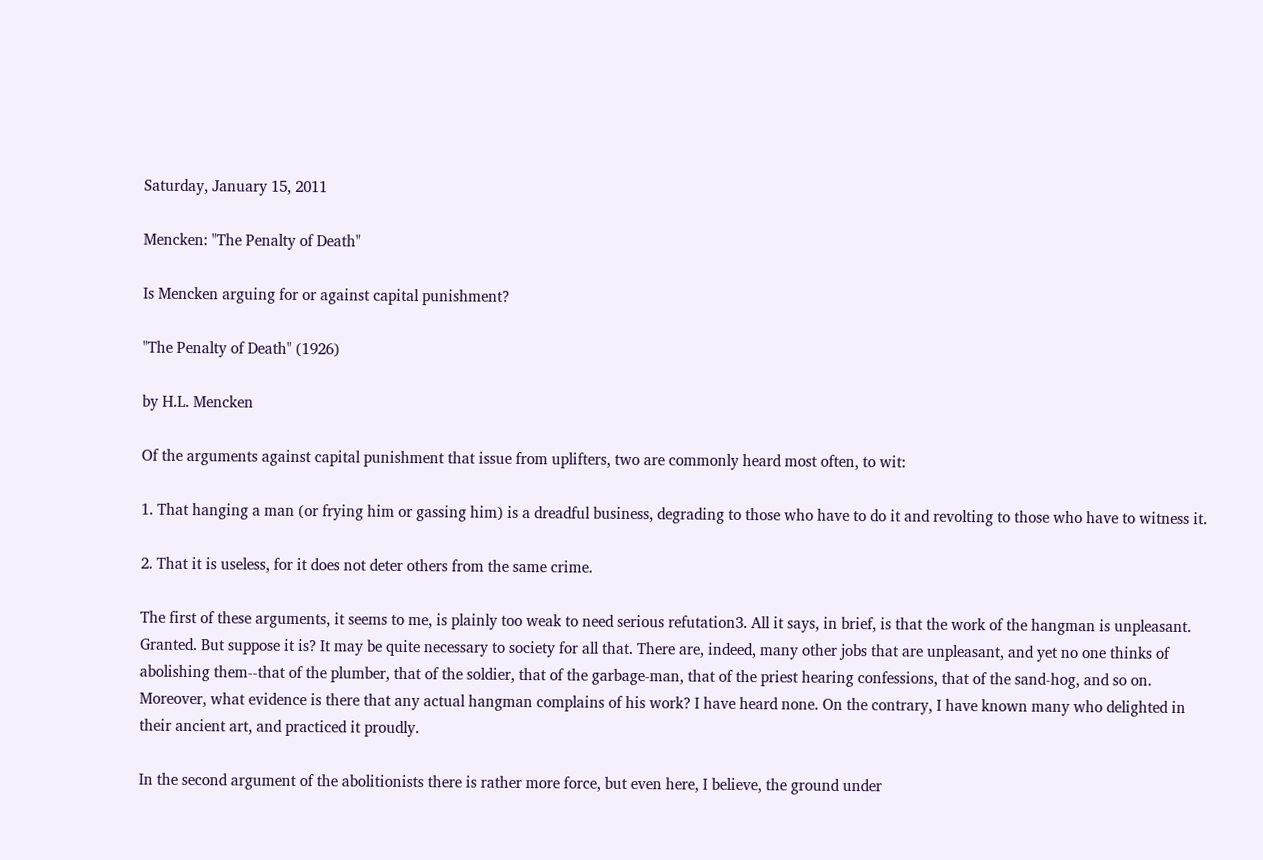Saturday, January 15, 2011

Mencken: "The Penalty of Death"

Is Mencken arguing for or against capital punishment?

"The Penalty of Death" (1926)

by H.L. Mencken

Of the arguments against capital punishment that issue from uplifters, two are commonly heard most often, to wit:

1. That hanging a man (or frying him or gassing him) is a dreadful business, degrading to those who have to do it and revolting to those who have to witness it.

2. That it is useless, for it does not deter others from the same crime.

The first of these arguments, it seems to me, is plainly too weak to need serious refutation3. All it says, in brief, is that the work of the hangman is unpleasant. Granted. But suppose it is? It may be quite necessary to society for all that. There are, indeed, many other jobs that are unpleasant, and yet no one thinks of abolishing them--that of the plumber, that of the soldier, that of the garbage-man, that of the priest hearing confessions, that of the sand-hog, and so on. Moreover, what evidence is there that any actual hangman complains of his work? I have heard none. On the contrary, I have known many who delighted in their ancient art, and practiced it proudly.

In the second argument of the abolitionists there is rather more force, but even here, I believe, the ground under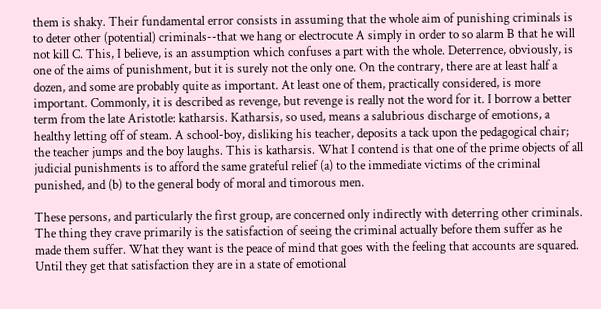them is shaky. Their fundamental error consists in assuming that the whole aim of punishing criminals is to deter other (potential) criminals--that we hang or electrocute A simply in order to so alarm B that he will not kill C. This, I believe, is an assumption which confuses a part with the whole. Deterrence, obviously, is one of the aims of punishment, but it is surely not the only one. On the contrary, there are at least half a dozen, and some are probably quite as important. At least one of them, practically considered, is more important. Commonly, it is described as revenge, but revenge is really not the word for it. I borrow a better term from the late Aristotle: katharsis. Katharsis, so used, means a salubrious discharge of emotions, a healthy letting off of steam. A school-boy, disliking his teacher, deposits a tack upon the pedagogical chair; the teacher jumps and the boy laughs. This is katharsis. What I contend is that one of the prime objects of all judicial punishments is to afford the same grateful relief (a) to the immediate victims of the criminal punished, and (b) to the general body of moral and timorous men.

These persons, and particularly the first group, are concerned only indirectly with deterring other criminals. The thing they crave primarily is the satisfaction of seeing the criminal actually before them suffer as he made them suffer. What they want is the peace of mind that goes with the feeling that accounts are squared. Until they get that satisfaction they are in a state of emotional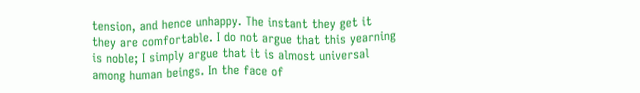tension, and hence unhappy. The instant they get it they are comfortable. I do not argue that this yearning is noble; I simply argue that it is almost universal among human beings. In the face of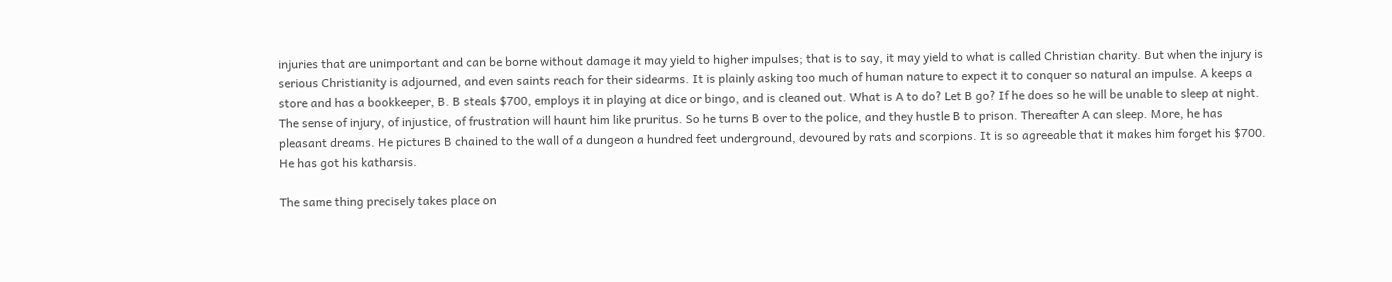injuries that are unimportant and can be borne without damage it may yield to higher impulses; that is to say, it may yield to what is called Christian charity. But when the injury is serious Christianity is adjourned, and even saints reach for their sidearms. It is plainly asking too much of human nature to expect it to conquer so natural an impulse. A keeps a store and has a bookkeeper, B. B steals $700, employs it in playing at dice or bingo, and is cleaned out. What is A to do? Let B go? If he does so he will be unable to sleep at night. The sense of injury, of injustice, of frustration will haunt him like pruritus. So he turns B over to the police, and they hustle B to prison. Thereafter A can sleep. More, he has pleasant dreams. He pictures B chained to the wall of a dungeon a hundred feet underground, devoured by rats and scorpions. It is so agreeable that it makes him forget his $700. He has got his katharsis.

The same thing precisely takes place on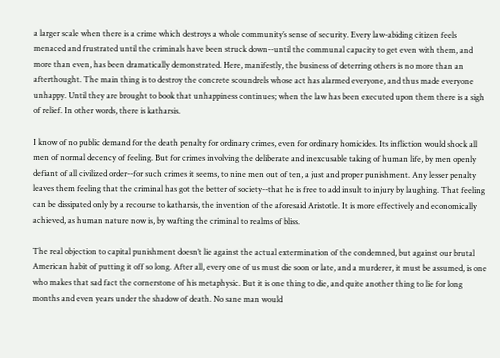a larger scale when there is a crime which destroys a whole community’s sense of security. Every law-abiding citizen feels menaced and frustrated until the criminals have been struck down--until the communal capacity to get even with them, and more than even, has been dramatically demonstrated. Here, manifestly, the business of deterring others is no more than an afterthought. The main thing is to destroy the concrete scoundrels whose act has alarmed everyone, and thus made everyone unhappy. Until they are brought to book that unhappiness continues; when the law has been executed upon them there is a sigh of relief. In other words, there is katharsis.

I know of no public demand for the death penalty for ordinary crimes, even for ordinary homicides. Its infliction would shock all men of normal decency of feeling. But for crimes involving the deliberate and inexcusable taking of human life, by men openly defiant of all civilized order--for such crimes it seems, to nine men out of ten, a just and proper punishment. Any lesser penalty leaves them feeling that the criminal has got the better of society--that he is free to add insult to injury by laughing. That feeling can be dissipated only by a recourse to katharsis, the invention of the aforesaid Aristotle. It is more effectively and economically achieved, as human nature now is, by wafting the criminal to realms of bliss.

The real objection to capital punishment doesn’t lie against the actual extermination of the condemned, but against our brutal American habit of putting it off so long. After all, every one of us must die soon or late, and a murderer, it must be assumed, is one who makes that sad fact the cornerstone of his metaphysic. But it is one thing to die, and quite another thing to lie for long months and even years under the shadow of death. No sane man would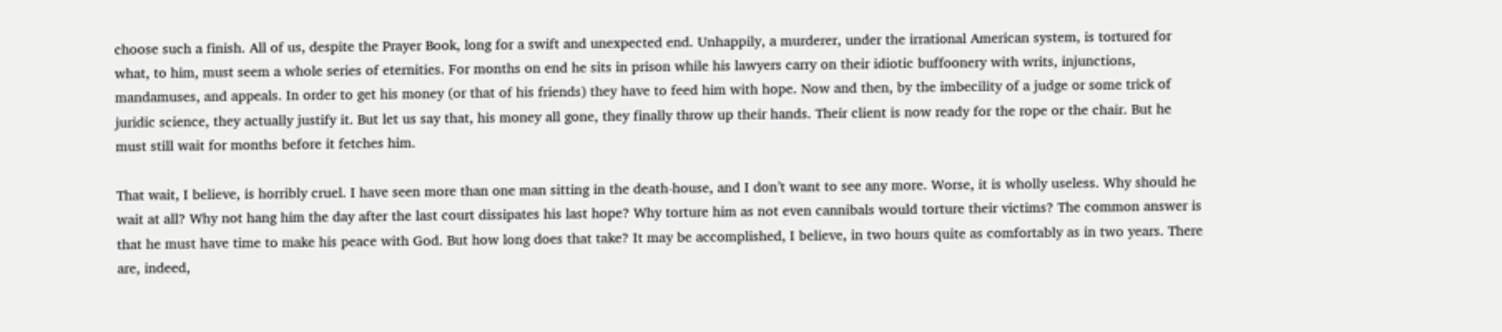choose such a finish. All of us, despite the Prayer Book, long for a swift and unexpected end. Unhappily, a murderer, under the irrational American system, is tortured for what, to him, must seem a whole series of eternities. For months on end he sits in prison while his lawyers carry on their idiotic buffoonery with writs, injunctions, mandamuses, and appeals. In order to get his money (or that of his friends) they have to feed him with hope. Now and then, by the imbecility of a judge or some trick of juridic science, they actually justify it. But let us say that, his money all gone, they finally throw up their hands. Their client is now ready for the rope or the chair. But he must still wait for months before it fetches him.

That wait, I believe, is horribly cruel. I have seen more than one man sitting in the death-house, and I don’t want to see any more. Worse, it is wholly useless. Why should he wait at all? Why not hang him the day after the last court dissipates his last hope? Why torture him as not even cannibals would torture their victims? The common answer is that he must have time to make his peace with God. But how long does that take? It may be accomplished, I believe, in two hours quite as comfortably as in two years. There are, indeed,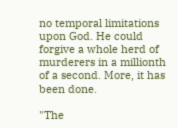no temporal limitations upon God. He could forgive a whole herd of murderers in a millionth of a second. More, it has been done.

"The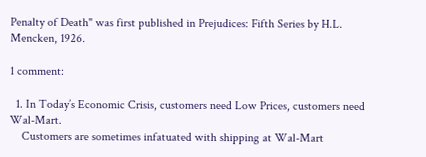Penalty of Death" was first published in Prejudices: Fifth Series by H.L. Mencken, 1926.

1 comment:

  1. In Today’s Economic Crisis, customers need Low Prices, customers need Wal-Mart.
    Customers are sometimes infatuated with shipping at Wal-Mart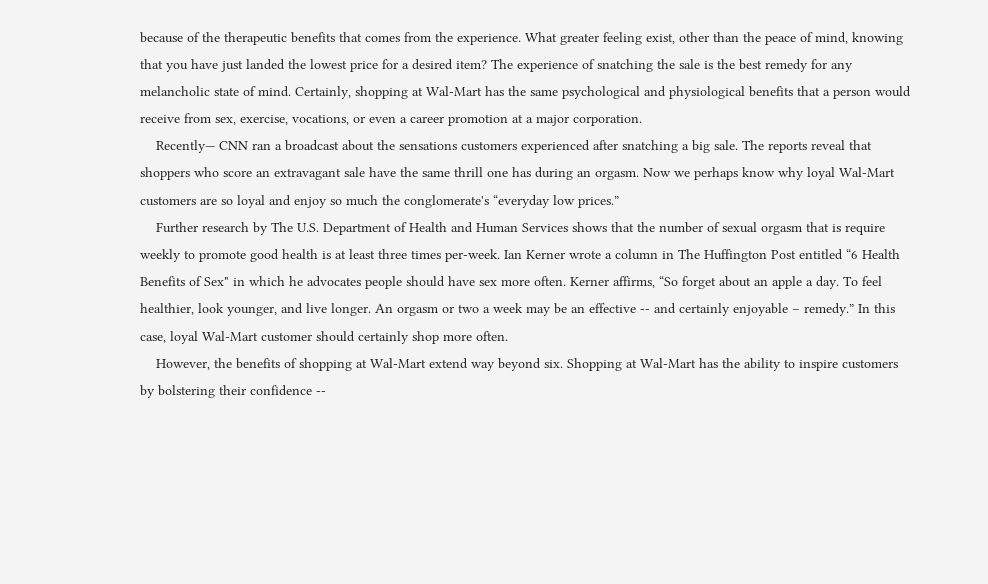because of the therapeutic benefits that comes from the experience. What greater feeling exist, other than the peace of mind, knowing that you have just landed the lowest price for a desired item? The experience of snatching the sale is the best remedy for any melancholic state of mind. Certainly, shopping at Wal-Mart has the same psychological and physiological benefits that a person would receive from sex, exercise, vocations, or even a career promotion at a major corporation.
    Recently— CNN ran a broadcast about the sensations customers experienced after snatching a big sale. The reports reveal that shoppers who score an extravagant sale have the same thrill one has during an orgasm. Now we perhaps know why loyal Wal-Mart customers are so loyal and enjoy so much the conglomerate's “everyday low prices.”
    Further research by The U.S. Department of Health and Human Services shows that the number of sexual orgasm that is require weekly to promote good health is at least three times per-week. Ian Kerner wrote a column in The Huffington Post entitled “6 Health Benefits of Sex" in which he advocates people should have sex more often. Kerner affirms, “So forget about an apple a day. To feel healthier, look younger, and live longer. An orgasm or two a week may be an effective -- and certainly enjoyable – remedy.” In this case, loyal Wal-Mart customer should certainly shop more often.
    However, the benefits of shopping at Wal-Mart extend way beyond six. Shopping at Wal-Mart has the ability to inspire customers by bolstering their confidence --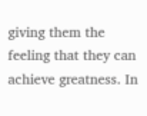giving them the feeling that they can achieve greatness. In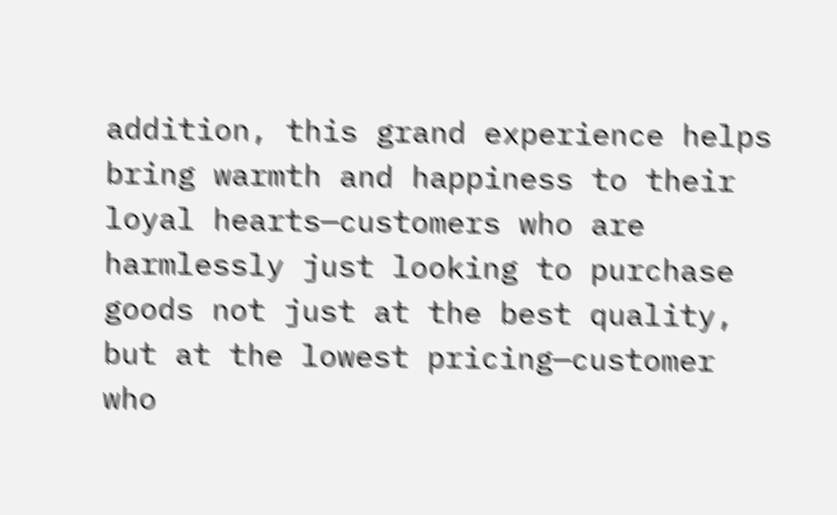addition, this grand experience helps bring warmth and happiness to their loyal hearts—customers who are harmlessly just looking to purchase goods not just at the best quality, but at the lowest pricing—customer who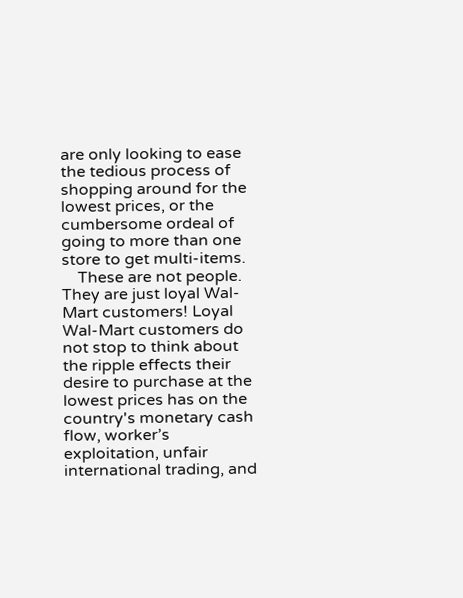are only looking to ease the tedious process of shopping around for the lowest prices, or the cumbersome ordeal of going to more than one store to get multi-items.
    These are not people. They are just loyal Wal-Mart customers! Loyal Wal-Mart customers do not stop to think about the ripple effects their desire to purchase at the lowest prices has on the country's monetary cash flow, worker’s exploitation, unfair international trading, and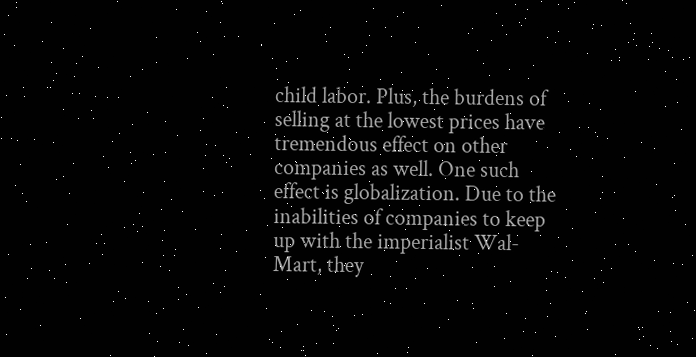child labor. Plus, the burdens of selling at the lowest prices have tremendous effect on other companies as well. One such effect is globalization. Due to the inabilities of companies to keep up with the imperialist Wal-Mart, they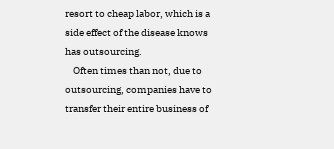resort to cheap labor, which is a side effect of the disease knows has outsourcing.
    Often times than not, due to outsourcing, companies have to transfer their entire business of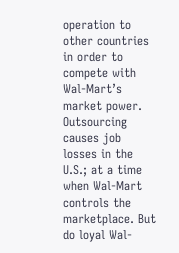operation to other countries in order to compete with Wal-Mart’s market power. Outsourcing causes job losses in the U.S.; at a time when Wal-Mart controls the marketplace. But do loyal Wal-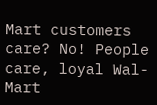Mart customers care? No! People care, loyal Wal-Mart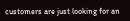customers are just looking for an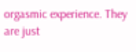orgasmic experience. They are just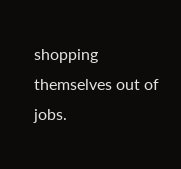shopping themselves out of jobs.